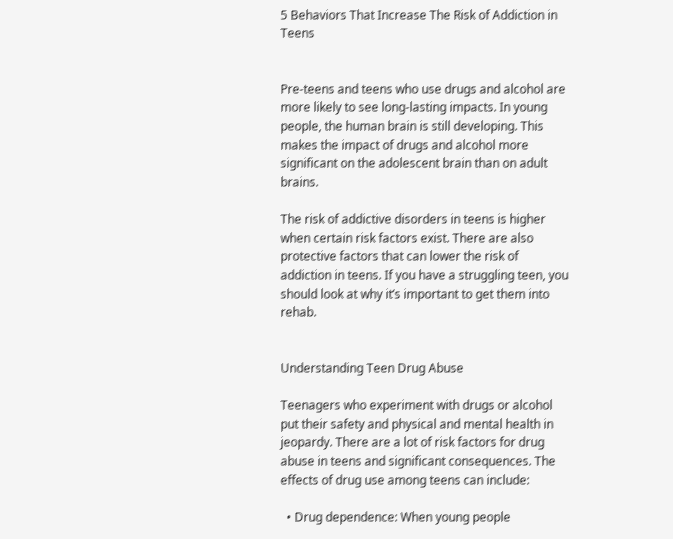5 Behaviors That Increase The Risk of Addiction in Teens


Pre-teens and teens who use drugs and alcohol are more likely to see long-lasting impacts. In young people, the human brain is still developing. This makes the impact of drugs and alcohol more significant on the adolescent brain than on adult brains.

The risk of addictive disorders in teens is higher when certain risk factors exist. There are also protective factors that can lower the risk of addiction in teens. If you have a struggling teen, you should look at why it’s important to get them into rehab.


Understanding Teen Drug Abuse

Teenagers who experiment with drugs or alcohol put their safety and physical and mental health in jeopardy. There are a lot of risk factors for drug abuse in teens and significant consequences. The effects of drug use among teens can include:

  • Drug dependence: When young people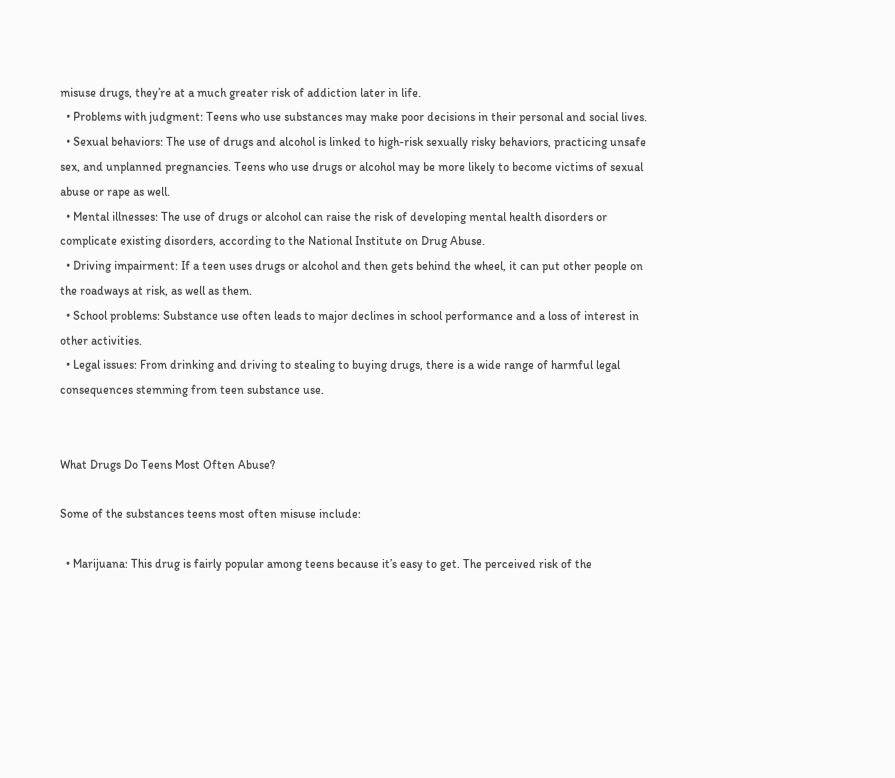misuse drugs, they’re at a much greater risk of addiction later in life.
  • Problems with judgment: Teens who use substances may make poor decisions in their personal and social lives.
  • Sexual behaviors: The use of drugs and alcohol is linked to high-risk sexually risky behaviors, practicing unsafe sex, and unplanned pregnancies. Teens who use drugs or alcohol may be more likely to become victims of sexual abuse or rape as well.
  • Mental illnesses: The use of drugs or alcohol can raise the risk of developing mental health disorders or complicate existing disorders, according to the National Institute on Drug Abuse.
  • Driving impairment: If a teen uses drugs or alcohol and then gets behind the wheel, it can put other people on the roadways at risk, as well as them.
  • School problems: Substance use often leads to major declines in school performance and a loss of interest in other activities.
  • Legal issues: From drinking and driving to stealing to buying drugs, there is a wide range of harmful legal consequences stemming from teen substance use.


What Drugs Do Teens Most Often Abuse?

Some of the substances teens most often misuse include:

  • Marijuana: This drug is fairly popular among teens because it’s easy to get. The perceived risk of the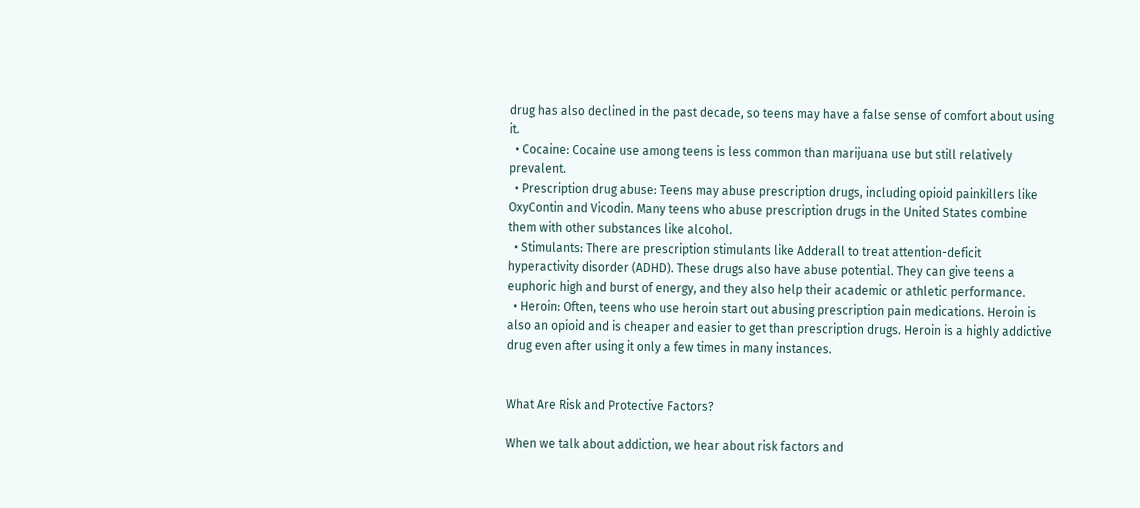drug has also declined in the past decade, so teens may have a false sense of comfort about using it.
  • Cocaine: Cocaine use among teens is less common than marijuana use but still relatively prevalent.
  • Prescription drug abuse: Teens may abuse prescription drugs, including opioid painkillers like OxyContin and Vicodin. Many teens who abuse prescription drugs in the United States combine them with other substances like alcohol.
  • Stimulants: There are prescription stimulants like Adderall to treat attention-deficit hyperactivity disorder (ADHD). These drugs also have abuse potential. They can give teens a euphoric high and burst of energy, and they also help their academic or athletic performance.
  • Heroin: Often, teens who use heroin start out abusing prescription pain medications. Heroin is also an opioid and is cheaper and easier to get than prescription drugs. Heroin is a highly addictive drug even after using it only a few times in many instances.


What Are Risk and Protective Factors?

When we talk about addiction, we hear about risk factors and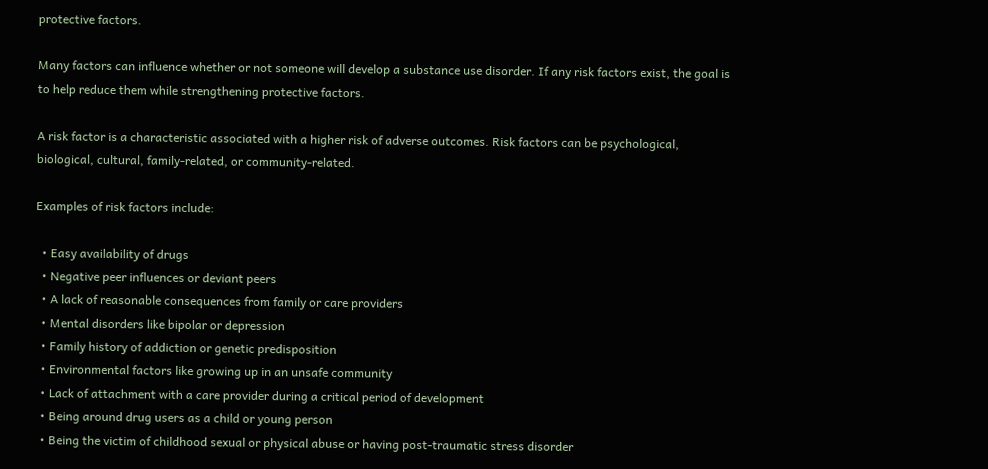protective factors.

Many factors can influence whether or not someone will develop a substance use disorder. If any risk factors exist, the goal is to help reduce them while strengthening protective factors.

A risk factor is a characteristic associated with a higher risk of adverse outcomes. Risk factors can be psychological, biological, cultural, family-related, or community-related.

Examples of risk factors include:

  • Easy availability of drugs
  • Negative peer influences or deviant peers
  • A lack of reasonable consequences from family or care providers
  • Mental disorders like bipolar or depression
  • Family history of addiction or genetic predisposition
  • Environmental factors like growing up in an unsafe community
  • Lack of attachment with a care provider during a critical period of development
  • Being around drug users as a child or young person
  • Being the victim of childhood sexual or physical abuse or having post-traumatic stress disorder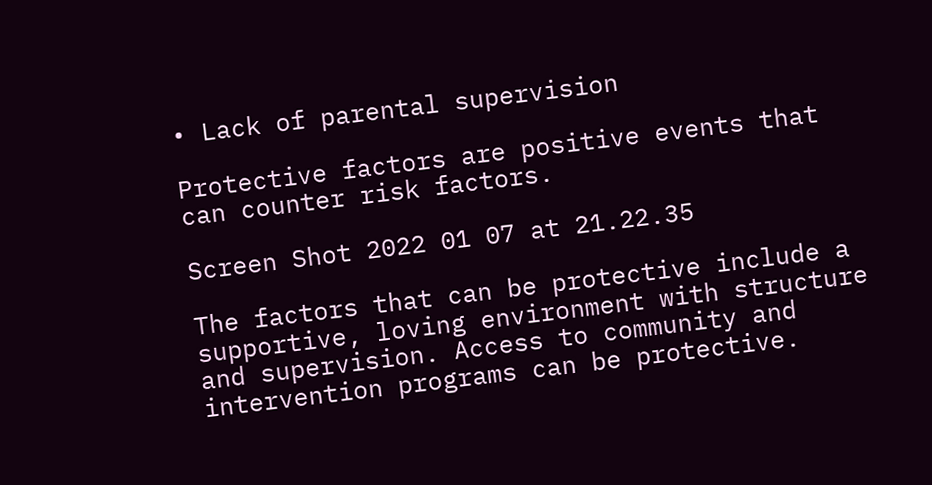• Lack of parental supervision

Protective factors are positive events that can counter risk factors.

Screen Shot 2022 01 07 at 21.22.35

The factors that can be protective include a supportive, loving environment with structure and supervision. Access to community and intervention programs can be protective.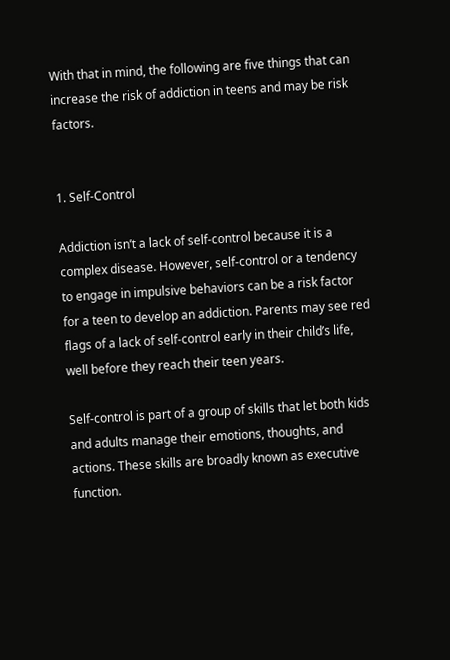With that in mind, the following are five things that can increase the risk of addiction in teens and may be risk factors.


1. Self-Control

Addiction isn’t a lack of self-control because it is a complex disease. However, self-control or a tendency to engage in impulsive behaviors can be a risk factor for a teen to develop an addiction. Parents may see red flags of a lack of self-control early in their child’s life, well before they reach their teen years.

Self-control is part of a group of skills that let both kids and adults manage their emotions, thoughts, and actions. These skills are broadly known as executive function.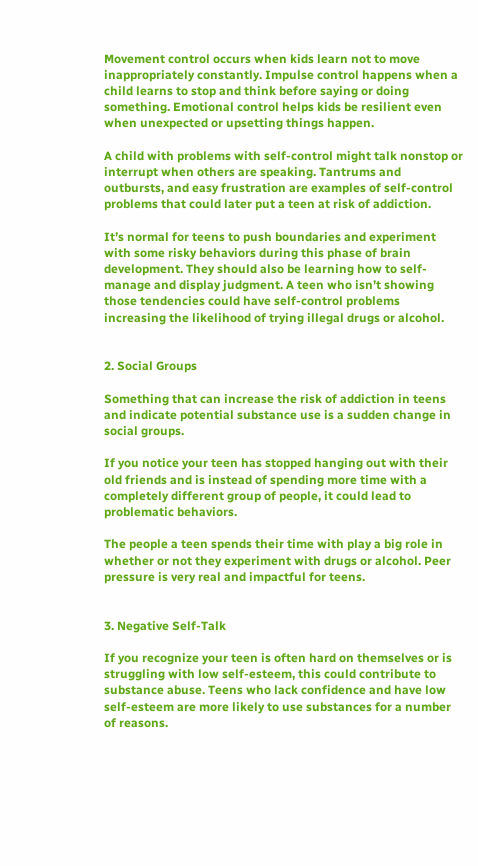Movement control occurs when kids learn not to move inappropriately constantly. Impulse control happens when a child learns to stop and think before saying or doing something. Emotional control helps kids be resilient even when unexpected or upsetting things happen.

A child with problems with self-control might talk nonstop or interrupt when others are speaking. Tantrums and outbursts, and easy frustration are examples of self-control problems that could later put a teen at risk of addiction.

It’s normal for teens to push boundaries and experiment with some risky behaviors during this phase of brain development. They should also be learning how to self-manage and display judgment. A teen who isn’t showing those tendencies could have self-control problems increasing the likelihood of trying illegal drugs or alcohol.


2. Social Groups

Something that can increase the risk of addiction in teens and indicate potential substance use is a sudden change in social groups.

If you notice your teen has stopped hanging out with their old friends and is instead of spending more time with a completely different group of people, it could lead to problematic behaviors.

The people a teen spends their time with play a big role in whether or not they experiment with drugs or alcohol. Peer pressure is very real and impactful for teens.


3. Negative Self-Talk

If you recognize your teen is often hard on themselves or is struggling with low self-esteem, this could contribute to substance abuse. Teens who lack confidence and have low self-esteem are more likely to use substances for a number of reasons.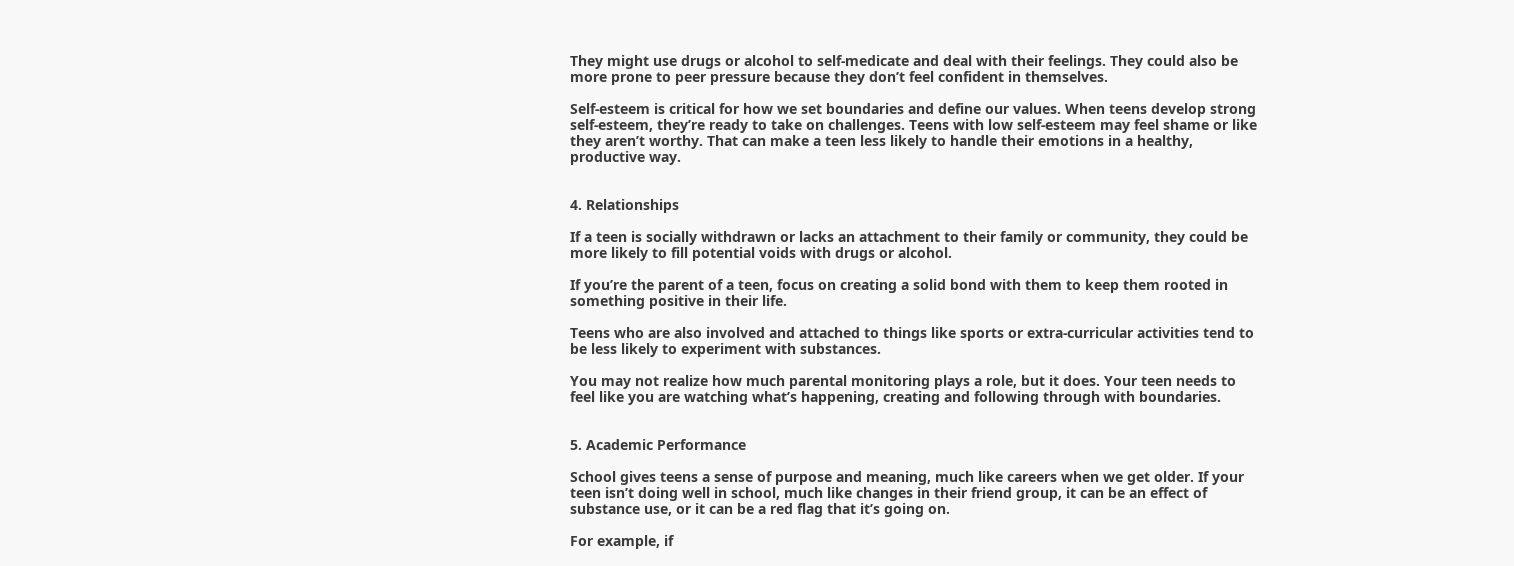They might use drugs or alcohol to self-medicate and deal with their feelings. They could also be more prone to peer pressure because they don’t feel confident in themselves.

Self-esteem is critical for how we set boundaries and define our values. When teens develop strong self-esteem, they’re ready to take on challenges. Teens with low self-esteem may feel shame or like they aren’t worthy. That can make a teen less likely to handle their emotions in a healthy, productive way.


4. Relationships

If a teen is socially withdrawn or lacks an attachment to their family or community, they could be more likely to fill potential voids with drugs or alcohol.

If you’re the parent of a teen, focus on creating a solid bond with them to keep them rooted in something positive in their life.

Teens who are also involved and attached to things like sports or extra-curricular activities tend to be less likely to experiment with substances.

You may not realize how much parental monitoring plays a role, but it does. Your teen needs to feel like you are watching what’s happening, creating and following through with boundaries.


5. Academic Performance

School gives teens a sense of purpose and meaning, much like careers when we get older. If your teen isn’t doing well in school, much like changes in their friend group, it can be an effect of substance use, or it can be a red flag that it’s going on.

For example, if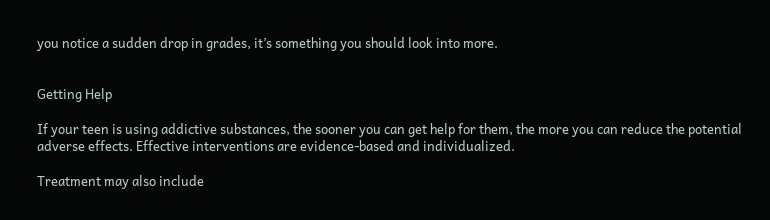you notice a sudden drop in grades, it’s something you should look into more.


Getting Help

If your teen is using addictive substances, the sooner you can get help for them, the more you can reduce the potential adverse effects. Effective interventions are evidence-based and individualized.

Treatment may also include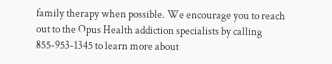family therapy when possible. We encourage you to reach out to the Opus Health addiction specialists by calling 855-953-1345 to learn more about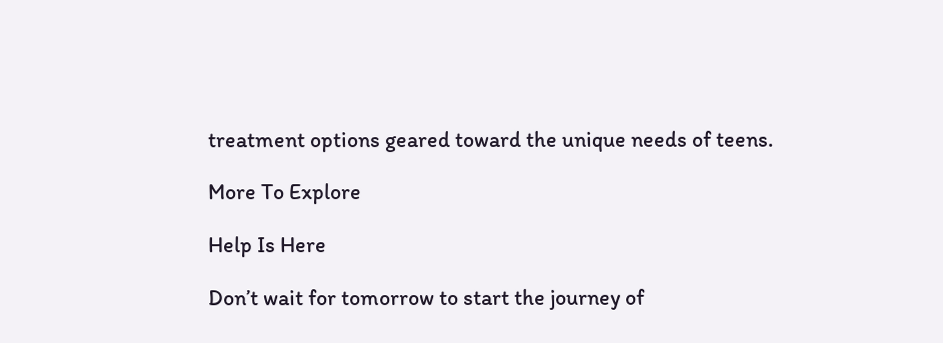treatment options geared toward the unique needs of teens.

More To Explore

Help Is Here

Don’t wait for tomorrow to start the journey of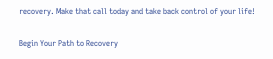recovery. Make that call today and take back control of your life!

Begin Your Path to Recovery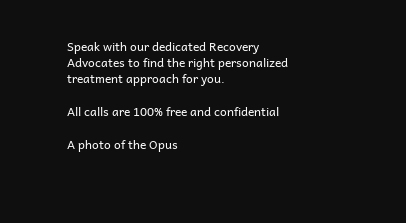Speak with our dedicated Recovery Advocates to find the right personalized treatment approach for you.

All calls are 100% free and confidential

A photo of the Opus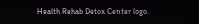Health Rehab Detox Center logo.